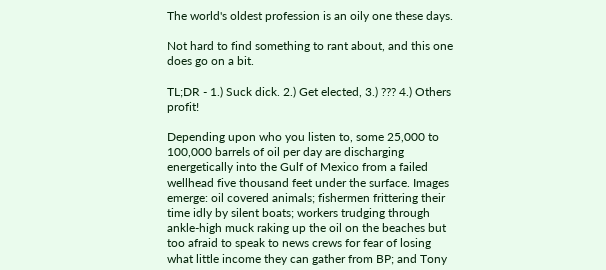The world's oldest profession is an oily one these days.

Not hard to find something to rant about, and this one does go on a bit.

TL;DR - 1.) Suck dick. 2.) Get elected, 3.) ??? 4.) Others profit!

Depending upon who you listen to, some 25,000 to 100,000 barrels of oil per day are discharging energetically into the Gulf of Mexico from a failed wellhead five thousand feet under the surface. Images emerge: oil covered animals; fishermen frittering their time idly by silent boats; workers trudging through ankle-high muck raking up the oil on the beaches but too afraid to speak to news crews for fear of losing what little income they can gather from BP; and Tony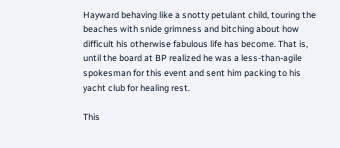Hayward behaving like a snotty petulant child, touring the beaches with snide grimness and bitching about how difficult his otherwise fabulous life has become. That is, until the board at BP realized he was a less-than-agile spokesman for this event and sent him packing to his yacht club for healing rest.

This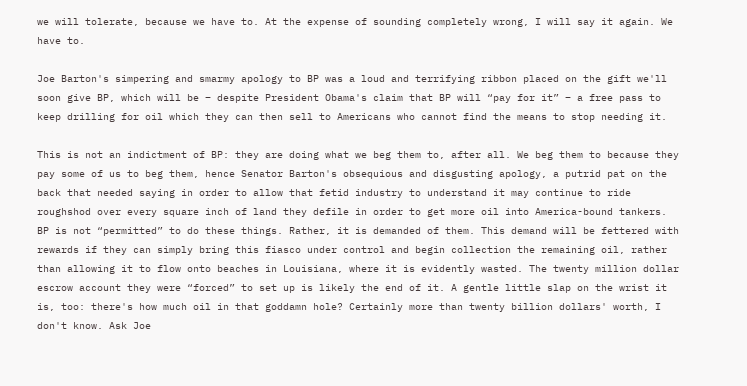we will tolerate, because we have to. At the expense of sounding completely wrong, I will say it again. We have to.

Joe Barton's simpering and smarmy apology to BP was a loud and terrifying ribbon placed on the gift we'll soon give BP, which will be – despite President Obama's claim that BP will “pay for it” – a free pass to keep drilling for oil which they can then sell to Americans who cannot find the means to stop needing it.

This is not an indictment of BP: they are doing what we beg them to, after all. We beg them to because they pay some of us to beg them, hence Senator Barton's obsequious and disgusting apology, a putrid pat on the back that needed saying in order to allow that fetid industry to understand it may continue to ride roughshod over every square inch of land they defile in order to get more oil into America-bound tankers. BP is not “permitted” to do these things. Rather, it is demanded of them. This demand will be fettered with rewards if they can simply bring this fiasco under control and begin collection the remaining oil, rather than allowing it to flow onto beaches in Louisiana, where it is evidently wasted. The twenty million dollar escrow account they were “forced” to set up is likely the end of it. A gentle little slap on the wrist it is, too: there's how much oil in that goddamn hole? Certainly more than twenty billion dollars' worth, I don't know. Ask Joe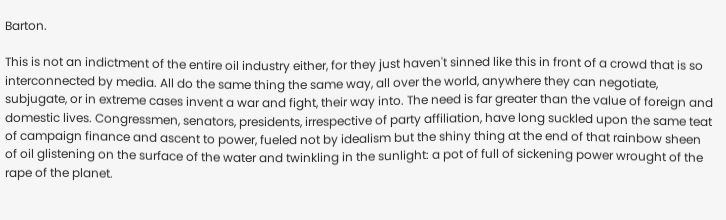Barton.

This is not an indictment of the entire oil industry either, for they just haven't sinned like this in front of a crowd that is so interconnected by media. All do the same thing the same way, all over the world, anywhere they can negotiate, subjugate, or in extreme cases invent a war and fight, their way into. The need is far greater than the value of foreign and domestic lives. Congressmen, senators, presidents, irrespective of party affiliation, have long suckled upon the same teat of campaign finance and ascent to power, fueled not by idealism but the shiny thing at the end of that rainbow sheen of oil glistening on the surface of the water and twinkling in the sunlight: a pot of full of sickening power wrought of the rape of the planet.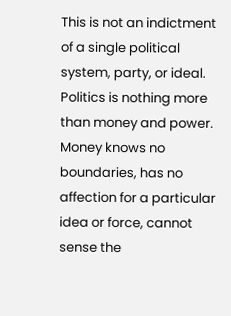This is not an indictment of a single political system, party, or ideal. Politics is nothing more than money and power. Money knows no boundaries, has no affection for a particular idea or force, cannot sense the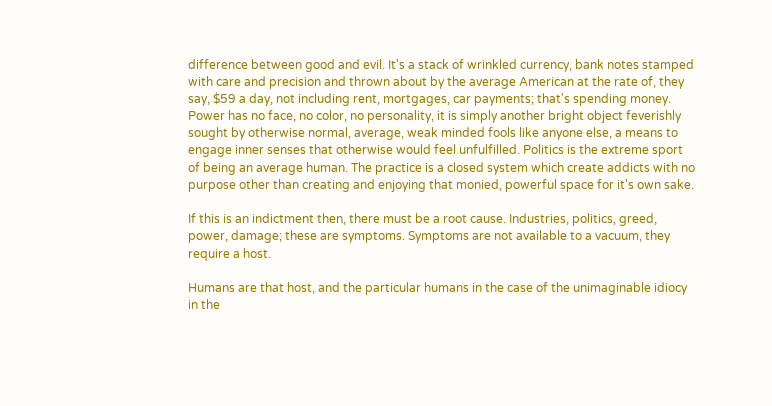difference between good and evil. It's a stack of wrinkled currency, bank notes stamped with care and precision and thrown about by the average American at the rate of, they say, $59 a day, not including rent, mortgages, car payments; that's spending money. Power has no face, no color, no personality, it is simply another bright object feverishly sought by otherwise normal, average, weak minded fools like anyone else, a means to engage inner senses that otherwise would feel unfulfilled. Politics is the extreme sport of being an average human. The practice is a closed system which create addicts with no purpose other than creating and enjoying that monied, powerful space for it's own sake.

If this is an indictment then, there must be a root cause. Industries, politics, greed, power, damage; these are symptoms. Symptoms are not available to a vacuum, they require a host.

Humans are that host, and the particular humans in the case of the unimaginable idiocy in the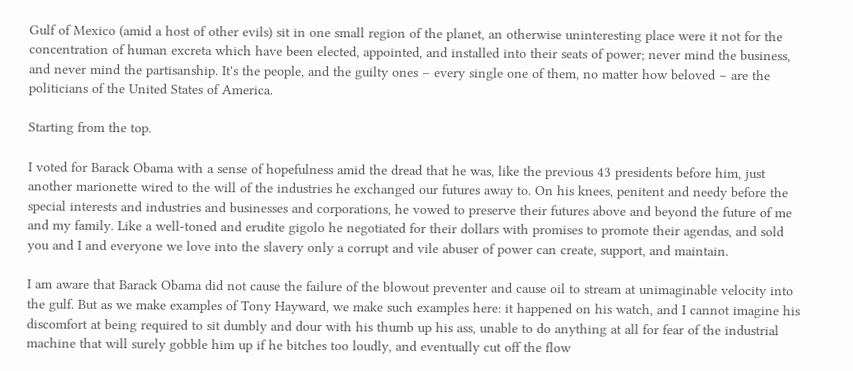Gulf of Mexico (amid a host of other evils) sit in one small region of the planet, an otherwise uninteresting place were it not for the concentration of human excreta which have been elected, appointed, and installed into their seats of power; never mind the business, and never mind the partisanship. It's the people, and the guilty ones – every single one of them, no matter how beloved – are the politicians of the United States of America.

Starting from the top.

I voted for Barack Obama with a sense of hopefulness amid the dread that he was, like the previous 43 presidents before him, just another marionette wired to the will of the industries he exchanged our futures away to. On his knees, penitent and needy before the special interests and industries and businesses and corporations, he vowed to preserve their futures above and beyond the future of me and my family. Like a well-toned and erudite gigolo he negotiated for their dollars with promises to promote their agendas, and sold you and I and everyone we love into the slavery only a corrupt and vile abuser of power can create, support, and maintain.

I am aware that Barack Obama did not cause the failure of the blowout preventer and cause oil to stream at unimaginable velocity into the gulf. But as we make examples of Tony Hayward, we make such examples here: it happened on his watch, and I cannot imagine his discomfort at being required to sit dumbly and dour with his thumb up his ass, unable to do anything at all for fear of the industrial machine that will surely gobble him up if he bitches too loudly, and eventually cut off the flow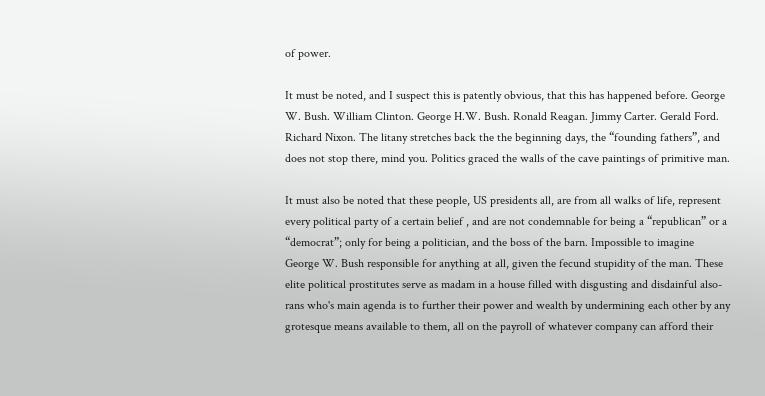of power.

It must be noted, and I suspect this is patently obvious, that this has happened before. George W. Bush. William Clinton. George H.W. Bush. Ronald Reagan. Jimmy Carter. Gerald Ford. Richard Nixon. The litany stretches back the the beginning days, the “founding fathers”, and does not stop there, mind you. Politics graced the walls of the cave paintings of primitive man.

It must also be noted that these people, US presidents all, are from all walks of life, represent every political party of a certain belief , and are not condemnable for being a “republican” or a “democrat”; only for being a politician, and the boss of the barn. Impossible to imagine George W. Bush responsible for anything at all, given the fecund stupidity of the man. These elite political prostitutes serve as madam in a house filled with disgusting and disdainful also-rans who's main agenda is to further their power and wealth by undermining each other by any grotesque means available to them, all on the payroll of whatever company can afford their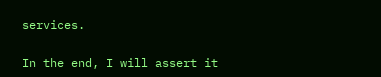services.

In the end, I will assert it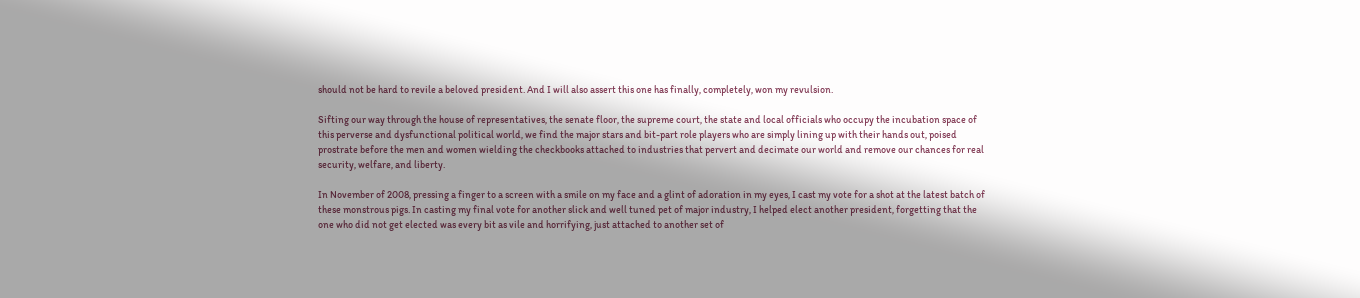should not be hard to revile a beloved president. And I will also assert this one has finally, completely, won my revulsion.

Sifting our way through the house of representatives, the senate floor, the supreme court, the state and local officials who occupy the incubation space of this perverse and dysfunctional political world, we find the major stars and bit-part role players who are simply lining up with their hands out, poised prostrate before the men and women wielding the checkbooks attached to industries that pervert and decimate our world and remove our chances for real security, welfare, and liberty.

In November of 2008, pressing a finger to a screen with a smile on my face and a glint of adoration in my eyes, I cast my vote for a shot at the latest batch of these monstrous pigs. In casting my final vote for another slick and well tuned pet of major industry, I helped elect another president, forgetting that the one who did not get elected was every bit as vile and horrifying, just attached to another set of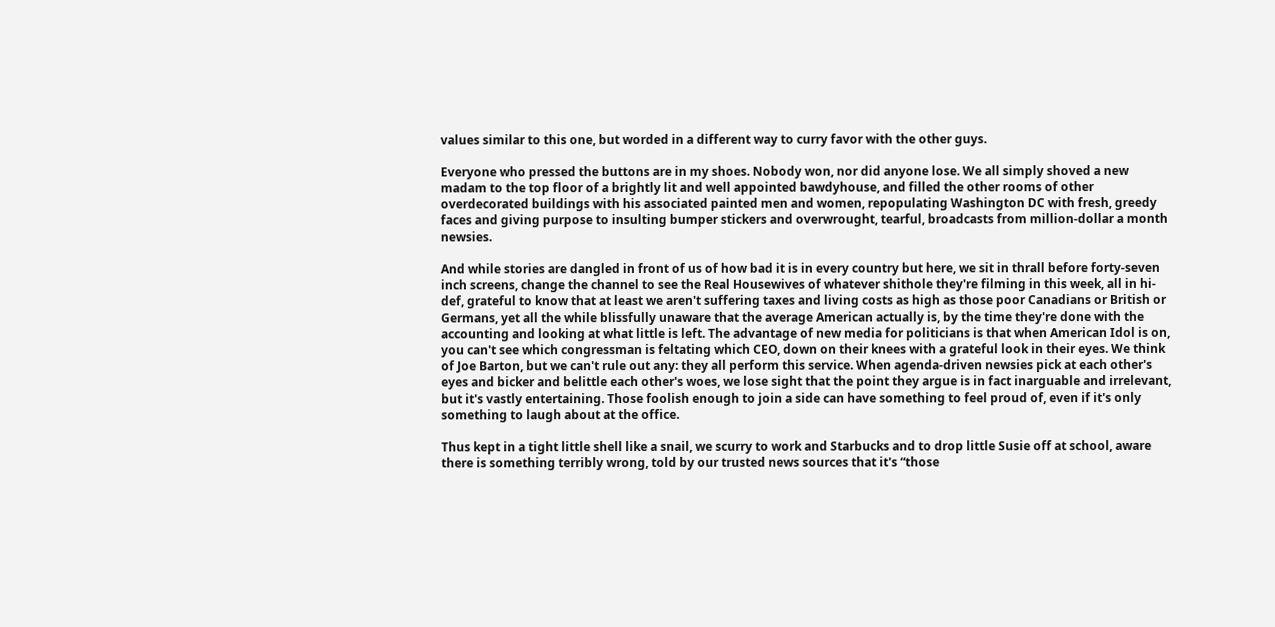values similar to this one, but worded in a different way to curry favor with the other guys.

Everyone who pressed the buttons are in my shoes. Nobody won, nor did anyone lose. We all simply shoved a new madam to the top floor of a brightly lit and well appointed bawdyhouse, and filled the other rooms of other overdecorated buildings with his associated painted men and women, repopulating Washington DC with fresh, greedy faces and giving purpose to insulting bumper stickers and overwrought, tearful, broadcasts from million-dollar a month newsies.

And while stories are dangled in front of us of how bad it is in every country but here, we sit in thrall before forty-seven inch screens, change the channel to see the Real Housewives of whatever shithole they're filming in this week, all in hi-def, grateful to know that at least we aren't suffering taxes and living costs as high as those poor Canadians or British or Germans, yet all the while blissfully unaware that the average American actually is, by the time they're done with the accounting and looking at what little is left. The advantage of new media for politicians is that when American Idol is on, you can't see which congressman is feltating which CEO, down on their knees with a grateful look in their eyes. We think of Joe Barton, but we can't rule out any: they all perform this service. When agenda-driven newsies pick at each other's eyes and bicker and belittle each other's woes, we lose sight that the point they argue is in fact inarguable and irrelevant, but it's vastly entertaining. Those foolish enough to join a side can have something to feel proud of, even if it's only something to laugh about at the office.

Thus kept in a tight little shell like a snail, we scurry to work and Starbucks and to drop little Susie off at school, aware there is something terribly wrong, told by our trusted news sources that it's “those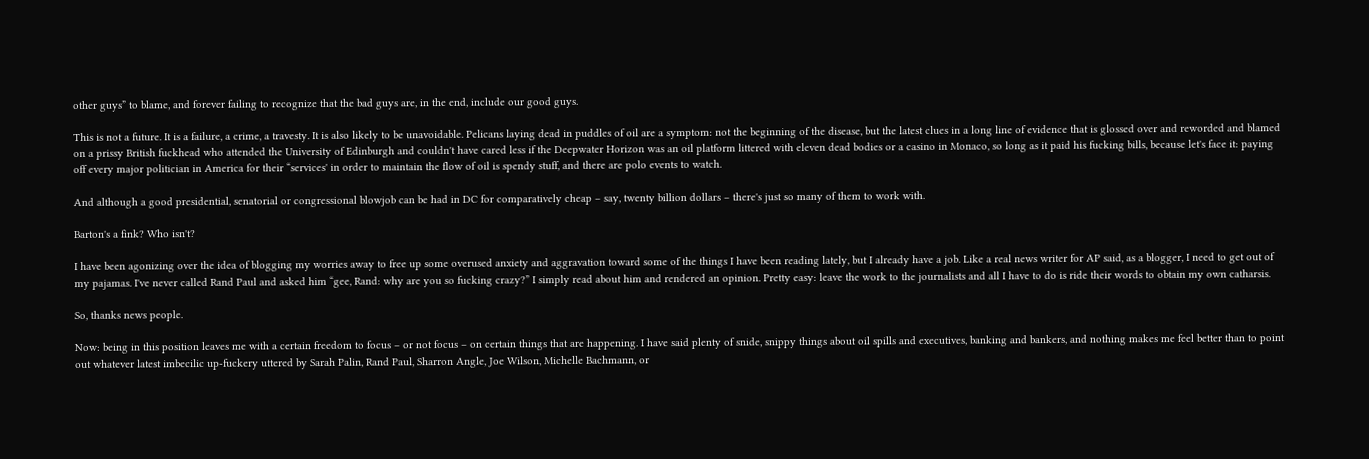other guys” to blame, and forever failing to recognize that the bad guys are, in the end, include our good guys.

This is not a future. It is a failure, a crime, a travesty. It is also likely to be unavoidable. Pelicans laying dead in puddles of oil are a symptom: not the beginning of the disease, but the latest clues in a long line of evidence that is glossed over and reworded and blamed on a prissy British fuckhead who attended the University of Edinburgh and couldn't have cared less if the Deepwater Horizon was an oil platform littered with eleven dead bodies or a casino in Monaco, so long as it paid his fucking bills, because let's face it: paying off every major politician in America for their “services' in order to maintain the flow of oil is spendy stuff, and there are polo events to watch.

And although a good presidential, senatorial or congressional blowjob can be had in DC for comparatively cheap – say, twenty billion dollars – there's just so many of them to work with.

Barton's a fink? Who isn't?

I have been agonizing over the idea of blogging my worries away to free up some overused anxiety and aggravation toward some of the things I have been reading lately, but I already have a job. Like a real news writer for AP said, as a blogger, I need to get out of my pajamas. I've never called Rand Paul and asked him “gee, Rand: why are you so fucking crazy?” I simply read about him and rendered an opinion. Pretty easy: leave the work to the journalists and all I have to do is ride their words to obtain my own catharsis.

So, thanks news people.

Now: being in this position leaves me with a certain freedom to focus – or not focus – on certain things that are happening. I have said plenty of snide, snippy things about oil spills and executives, banking and bankers, and nothing makes me feel better than to point out whatever latest imbecilic up-fuckery uttered by Sarah Palin, Rand Paul, Sharron Angle, Joe Wilson, Michelle Bachmann, or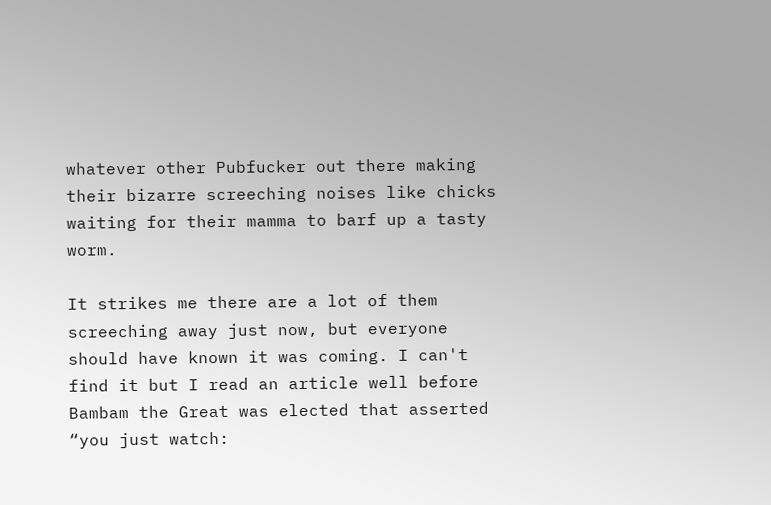whatever other Pubfucker out there making their bizarre screeching noises like chicks waiting for their mamma to barf up a tasty worm.

It strikes me there are a lot of them screeching away just now, but everyone should have known it was coming. I can't find it but I read an article well before Bambam the Great was elected that asserted “you just watch: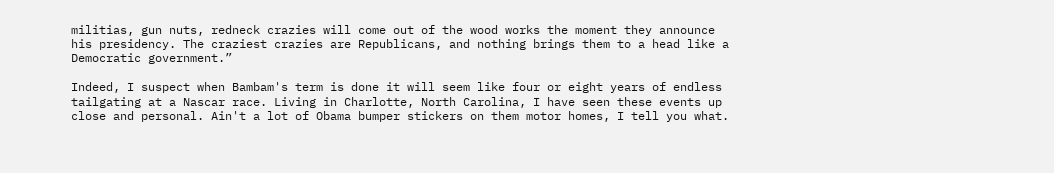militias, gun nuts, redneck crazies will come out of the wood works the moment they announce his presidency. The craziest crazies are Republicans, and nothing brings them to a head like a Democratic government.”

Indeed, I suspect when Bambam's term is done it will seem like four or eight years of endless tailgating at a Nascar race. Living in Charlotte, North Carolina, I have seen these events up close and personal. Ain't a lot of Obama bumper stickers on them motor homes, I tell you what.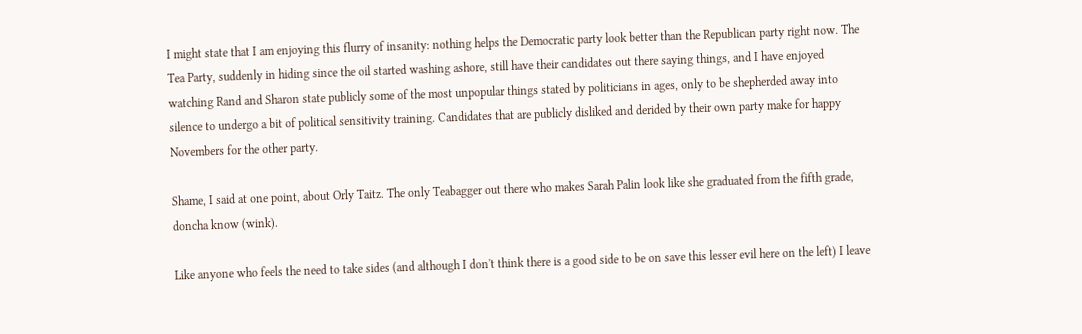I might state that I am enjoying this flurry of insanity: nothing helps the Democratic party look better than the Republican party right now. The Tea Party, suddenly in hiding since the oil started washing ashore, still have their candidates out there saying things, and I have enjoyed watching Rand and Sharon state publicly some of the most unpopular things stated by politicians in ages, only to be shepherded away into silence to undergo a bit of political sensitivity training. Candidates that are publicly disliked and derided by their own party make for happy Novembers for the other party.

Shame, I said at one point, about Orly Taitz. The only Teabagger out there who makes Sarah Palin look like she graduated from the fifth grade, doncha know (wink).

Like anyone who feels the need to take sides (and although I don't think there is a good side to be on save this lesser evil here on the left) I leave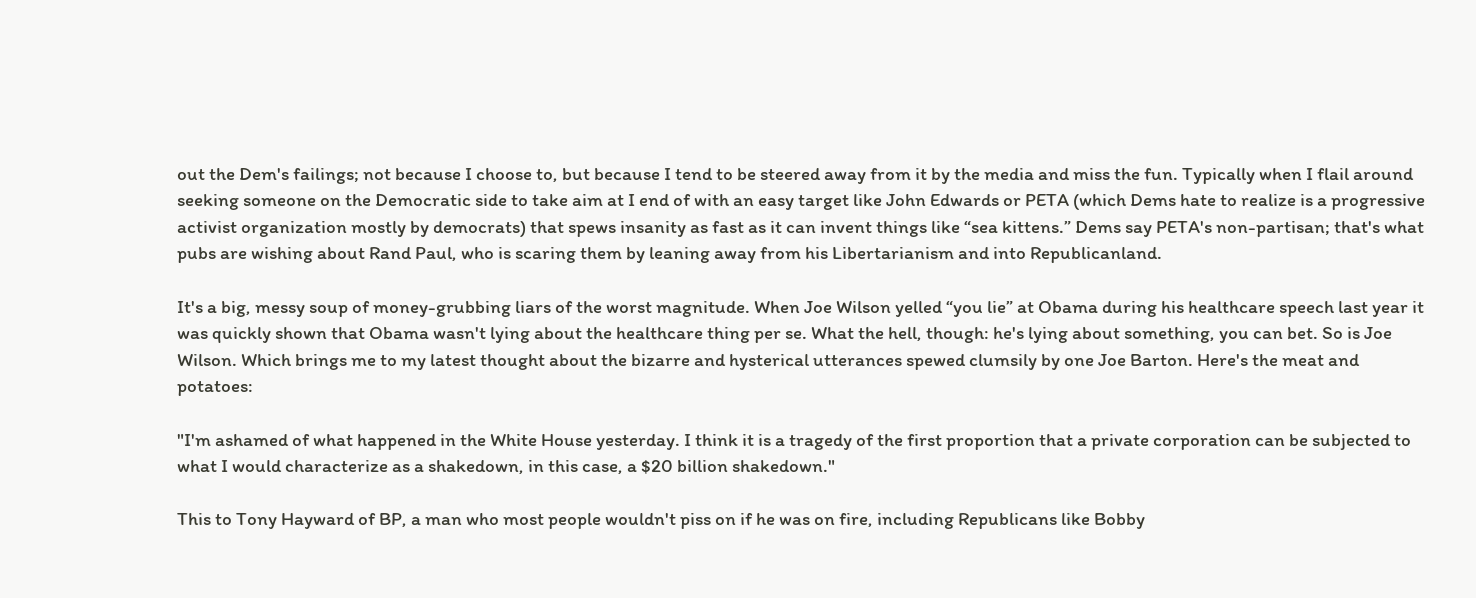out the Dem's failings; not because I choose to, but because I tend to be steered away from it by the media and miss the fun. Typically when I flail around seeking someone on the Democratic side to take aim at I end of with an easy target like John Edwards or PETA (which Dems hate to realize is a progressive activist organization mostly by democrats) that spews insanity as fast as it can invent things like “sea kittens.” Dems say PETA's non-partisan; that's what pubs are wishing about Rand Paul, who is scaring them by leaning away from his Libertarianism and into Republicanland.

It's a big, messy soup of money-grubbing liars of the worst magnitude. When Joe Wilson yelled “you lie” at Obama during his healthcare speech last year it was quickly shown that Obama wasn't lying about the healthcare thing per se. What the hell, though: he's lying about something, you can bet. So is Joe Wilson. Which brings me to my latest thought about the bizarre and hysterical utterances spewed clumsily by one Joe Barton. Here's the meat and potatoes:

"I'm ashamed of what happened in the White House yesterday. I think it is a tragedy of the first proportion that a private corporation can be subjected to what I would characterize as a shakedown, in this case, a $20 billion shakedown."

This to Tony Hayward of BP, a man who most people wouldn't piss on if he was on fire, including Republicans like Bobby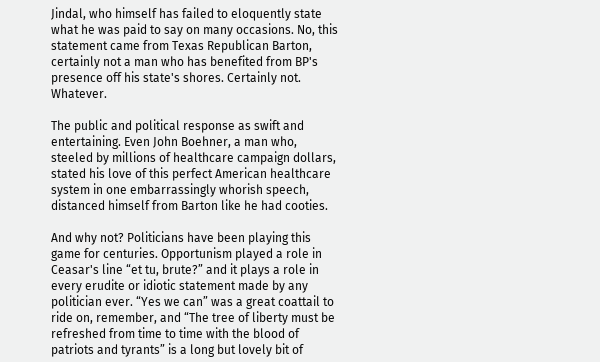Jindal, who himself has failed to eloquently state what he was paid to say on many occasions. No, this statement came from Texas Republican Barton, certainly not a man who has benefited from BP's presence off his state's shores. Certainly not. Whatever.

The public and political response as swift and entertaining. Even John Boehner, a man who, steeled by millions of healthcare campaign dollars, stated his love of this perfect American healthcare system in one embarrassingly whorish speech, distanced himself from Barton like he had cooties.

And why not? Politicians have been playing this game for centuries. Opportunism played a role in Ceasar's line “et tu, brute?” and it plays a role in every erudite or idiotic statement made by any politician ever. “Yes we can” was a great coattail to ride on, remember, and “The tree of liberty must be refreshed from time to time with the blood of patriots and tyrants” is a long but lovely bit of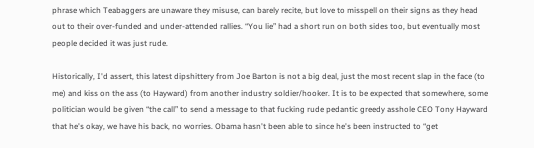phrase which Teabaggers are unaware they misuse, can barely recite, but love to misspell on their signs as they head out to their over-funded and under-attended rallies. “You lie” had a short run on both sides too, but eventually most people decided it was just rude.

Historically, I'd assert, this latest dipshittery from Joe Barton is not a big deal, just the most recent slap in the face (to me) and kiss on the ass (to Hayward) from another industry soldier/hooker. It is to be expected that somewhere, some politician would be given “the call” to send a message to that fucking rude pedantic greedy asshole CEO Tony Hayward that he's okay, we have his back, no worries. Obama hasn't been able to since he's been instructed to “get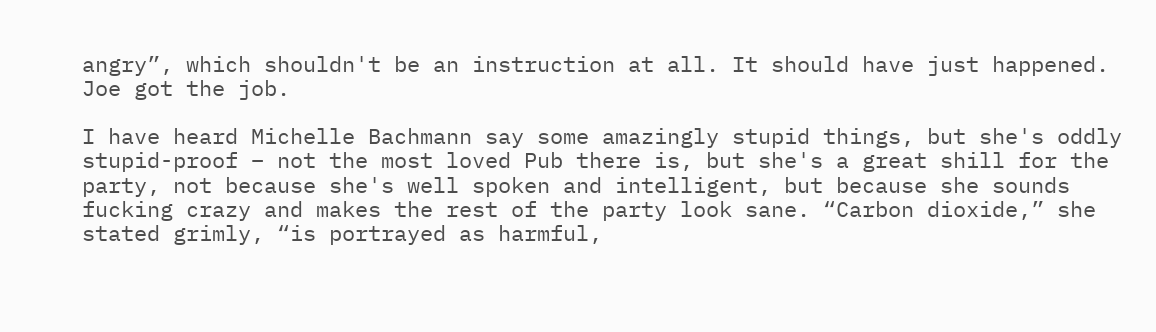angry”, which shouldn't be an instruction at all. It should have just happened. Joe got the job.

I have heard Michelle Bachmann say some amazingly stupid things, but she's oddly stupid-proof – not the most loved Pub there is, but she's a great shill for the party, not because she's well spoken and intelligent, but because she sounds fucking crazy and makes the rest of the party look sane. “Carbon dioxide,” she stated grimly, “is portrayed as harmful,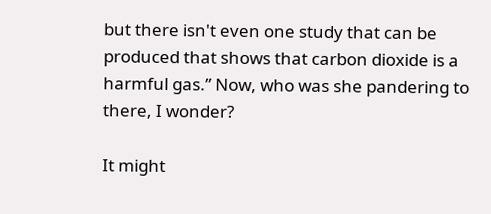but there isn't even one study that can be produced that shows that carbon dioxide is a harmful gas.” Now, who was she pandering to there, I wonder?

It might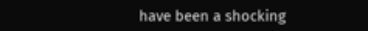have been a shocking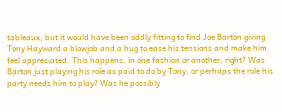tableaux, but it would have been oddly fitting to find Joe Barton giving Tony Hayward a blowjob and a hug to ease his tensions and make him feel appreciated. This happens, in one fashion or another, right? Was Barton just playing his role as paid to do by Tony, or perhaps the role his party needs him to play? Was he possibly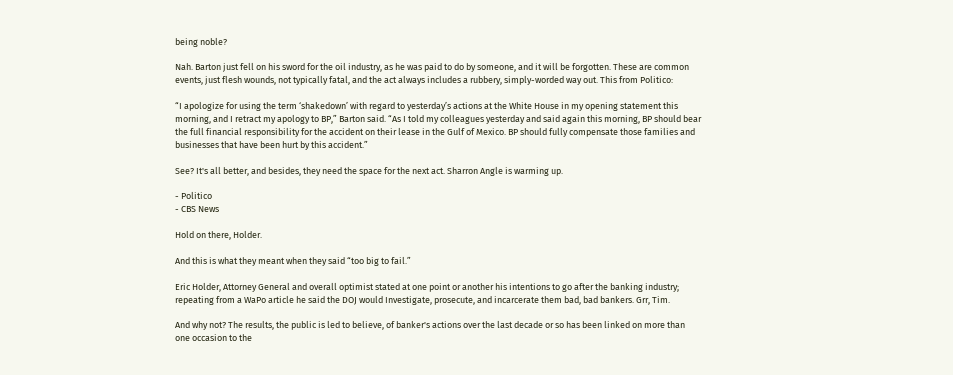being noble?

Nah. Barton just fell on his sword for the oil industry, as he was paid to do by someone, and it will be forgotten. These are common events, just flesh wounds, not typically fatal, and the act always includes a rubbery, simply-worded way out. This from Politico:

“I apologize for using the term ‘shakedown’ with regard to yesterday’s actions at the White House in my opening statement this morning, and I retract my apology to BP,” Barton said. “As I told my colleagues yesterday and said again this morning, BP should bear the full financial responsibility for the accident on their lease in the Gulf of Mexico. BP should fully compensate those families and businesses that have been hurt by this accident.”

See? It's all better, and besides, they need the space for the next act. Sharron Angle is warming up.

- Politico
- CBS News

Hold on there, Holder.

And this is what they meant when they said “too big to fail.”

Eric Holder, Attorney General and overall optimist stated at one point or another his intentions to go after the banking industry; repeating from a WaPo article he said the DOJ would Investigate, prosecute, and incarcerate them bad, bad bankers. Grr, Tim.

And why not? The results, the public is led to believe, of banker's actions over the last decade or so has been linked on more than one occasion to the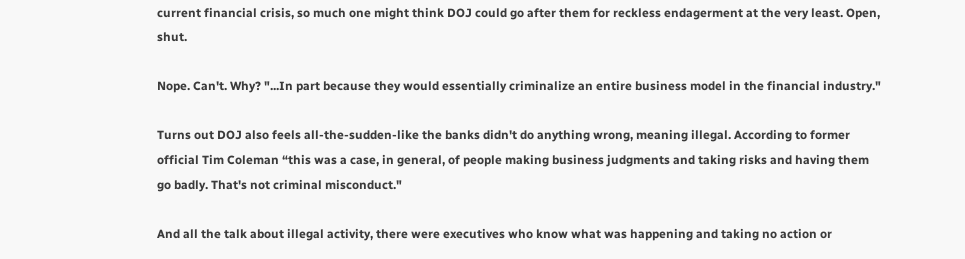current financial crisis, so much one might think DOJ could go after them for reckless endagerment at the very least. Open, shut.

Nope. Can't. Why? "...In part because they would essentially criminalize an entire business model in the financial industry."

Turns out DOJ also feels all-the-sudden-like the banks didn't do anything wrong, meaning illegal. According to former official Tim Coleman “this was a case, in general, of people making business judgments and taking risks and having them go badly. That's not criminal misconduct."

And all the talk about illegal activity, there were executives who know what was happening and taking no action or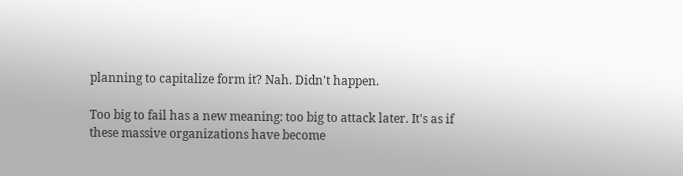planning to capitalize form it? Nah. Didn't happen.

Too big to fail has a new meaning: too big to attack later. It's as if these massive organizations have become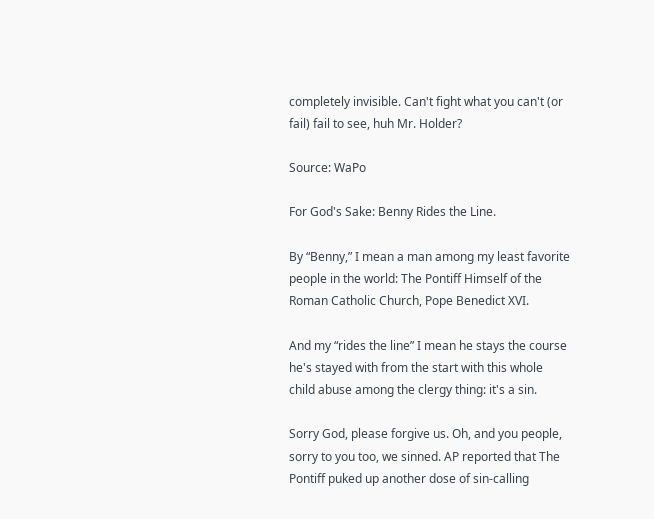completely invisible. Can't fight what you can't (or fail) fail to see, huh Mr. Holder?

Source: WaPo

For God's Sake: Benny Rides the Line.

By “Benny,” I mean a man among my least favorite people in the world: The Pontiff Himself of the Roman Catholic Church, Pope Benedict XVI.

And my “rides the line” I mean he stays the course he's stayed with from the start with this whole child abuse among the clergy thing: it's a sin.

Sorry God, please forgive us. Oh, and you people, sorry to you too, we sinned. AP reported that The Pontiff puked up another dose of sin-calling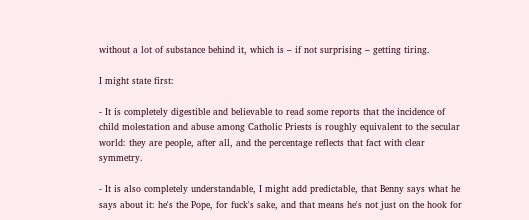without a lot of substance behind it, which is – if not surprising – getting tiring.

I might state first:

- It is completely digestible and believable to read some reports that the incidence of child molestation and abuse among Catholic Priests is roughly equivalent to the secular world: they are people, after all, and the percentage reflects that fact with clear symmetry.

- It is also completely understandable, I might add predictable, that Benny says what he says about it: he's the Pope, for fuck's sake, and that means he's not just on the hook for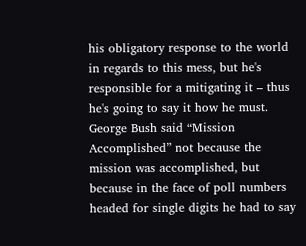his obligatory response to the world in regards to this mess, but he's responsible for a mitigating it – thus he's going to say it how he must. George Bush said “Mission Accomplished” not because the mission was accomplished, but because in the face of poll numbers headed for single digits he had to say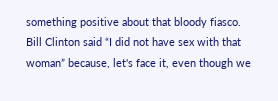something positive about that bloody fiasco. Bill Clinton said “I did not have sex with that woman” because, let's face it, even though we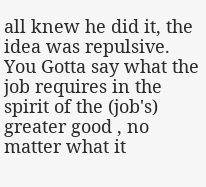all knew he did it, the idea was repulsive. You Gotta say what the job requires in the spirit of the (job's) greater good , no matter what it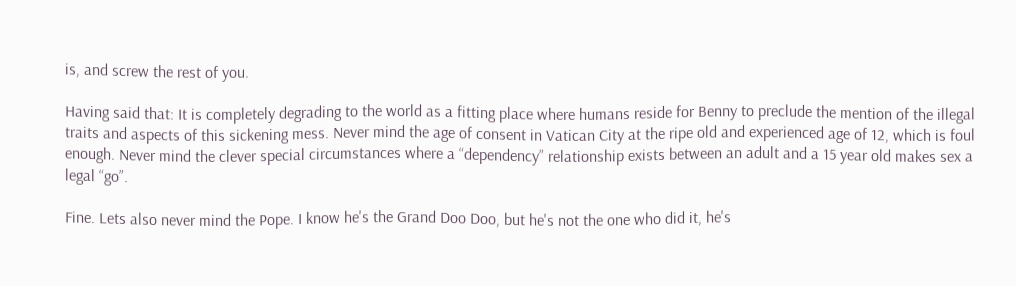is, and screw the rest of you.

Having said that: It is completely degrading to the world as a fitting place where humans reside for Benny to preclude the mention of the illegal traits and aspects of this sickening mess. Never mind the age of consent in Vatican City at the ripe old and experienced age of 12, which is foul enough. Never mind the clever special circumstances where a “dependency” relationship exists between an adult and a 15 year old makes sex a legal “go”.

Fine. Lets also never mind the Pope. I know he's the Grand Doo Doo, but he's not the one who did it, he's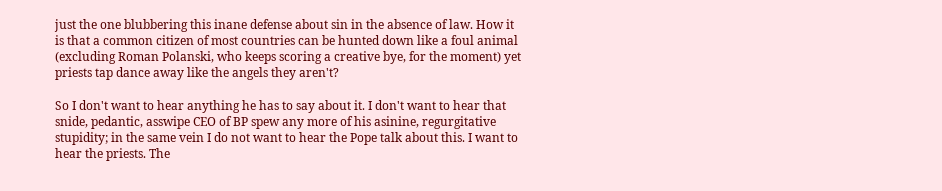just the one blubbering this inane defense about sin in the absence of law. How it is that a common citizen of most countries can be hunted down like a foul animal (excluding Roman Polanski, who keeps scoring a creative bye, for the moment) yet priests tap dance away like the angels they aren't?

So I don't want to hear anything he has to say about it. I don't want to hear that snide, pedantic, asswipe CEO of BP spew any more of his asinine, regurgitative stupidity; in the same vein I do not want to hear the Pope talk about this. I want to hear the priests. The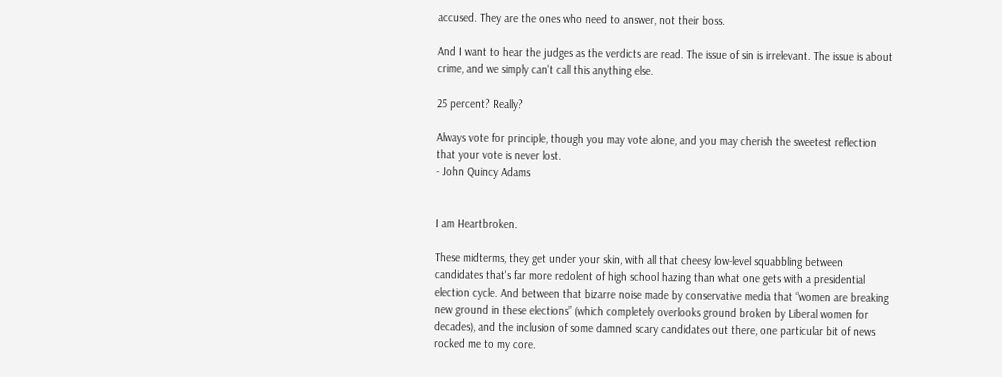accused. They are the ones who need to answer, not their boss.

And I want to hear the judges as the verdicts are read. The issue of sin is irrelevant. The issue is about crime, and we simply can't call this anything else.

25 percent? Really?

Always vote for principle, though you may vote alone, and you may cherish the sweetest reflection that your vote is never lost.
- John Quincy Adams


I am Heartbroken.

These midterms, they get under your skin, with all that cheesy low-level squabbling between candidates that's far more redolent of high school hazing than what one gets with a presidential election cycle. And between that bizarre noise made by conservative media that “women are breaking new ground in these elections” (which completely overlooks ground broken by Liberal women for decades), and the inclusion of some damned scary candidates out there, one particular bit of news rocked me to my core.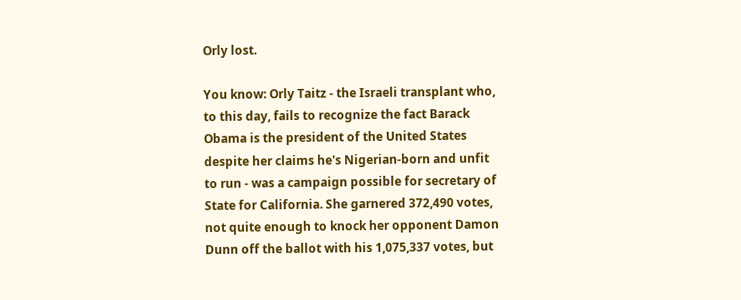Orly lost.

You know: Orly Taitz - the Israeli transplant who, to this day, fails to recognize the fact Barack Obama is the president of the United States despite her claims he's Nigerian-born and unfit to run - was a campaign possible for secretary of State for California. She garnered 372,490 votes, not quite enough to knock her opponent Damon Dunn off the ballot with his 1,075,337 votes, but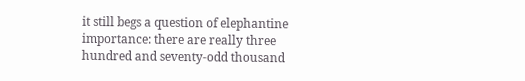it still begs a question of elephantine importance: there are really three hundred and seventy-odd thousand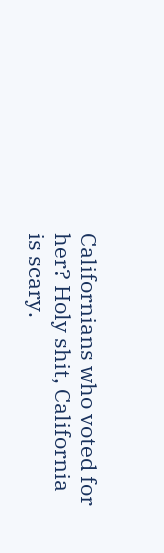Californians who voted for her? Holy shit, California is scary.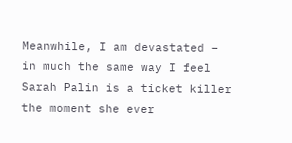Meanwhile, I am devastated – in much the same way I feel Sarah Palin is a ticket killer the moment she ever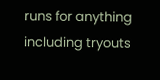runs for anything including tryouts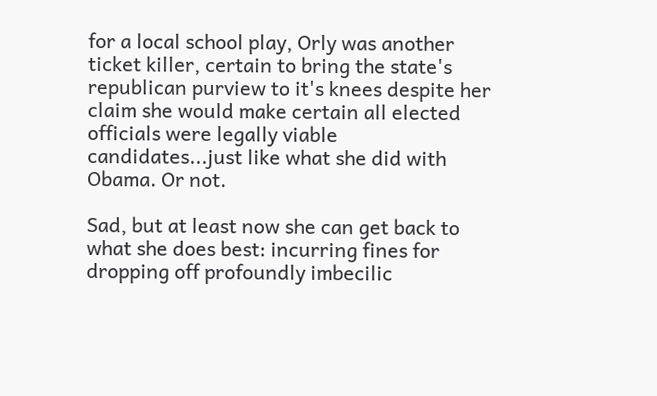for a local school play, Orly was another ticket killer, certain to bring the state's republican purview to it's knees despite her claim she would make certain all elected officials were legally viable candidates...just like what she did with Obama. Or not.

Sad, but at least now she can get back to what she does best: incurring fines for dropping off profoundly imbecilic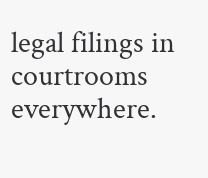legal filings in courtrooms everywhere.